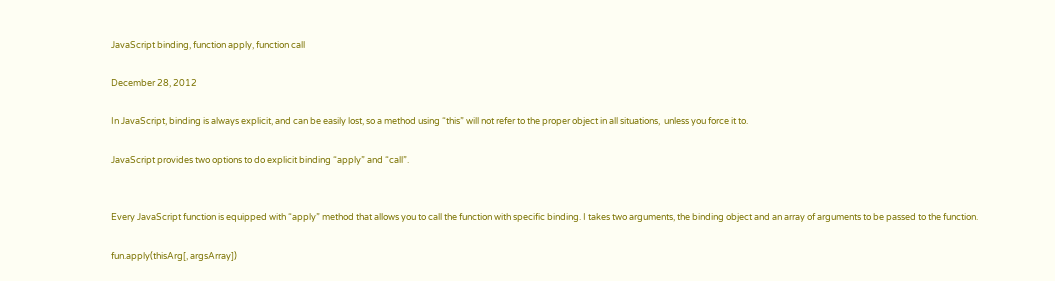JavaScript binding, function apply, function call

December 28, 2012

In JavaScript, binding is always explicit, and can be easily lost, so a method using “this” will not refer to the proper object in all situations,  unless you force it to.

JavaScript provides two options to do explicit binding “apply” and “call”.


Every JavaScript function is equipped with “apply” method that allows you to call the function with specific binding. I takes two arguments, the binding object and an array of arguments to be passed to the function.

fun.apply(thisArg[, argsArray])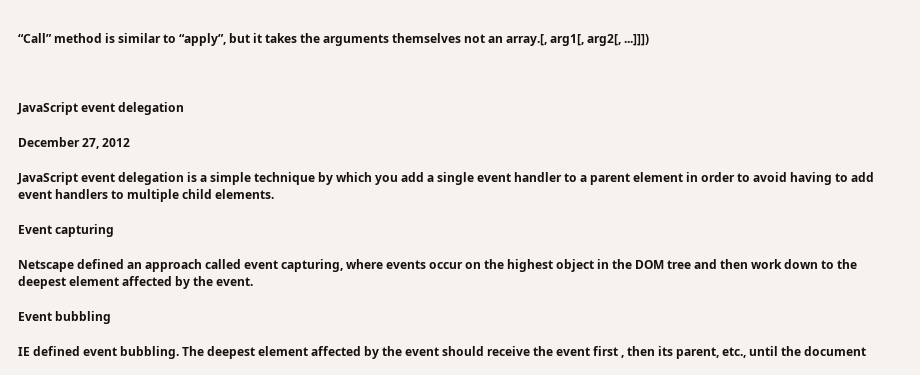“Call” method is similar to “apply”, but it takes the arguments themselves not an array.[, arg1[, arg2[, ...]]])



JavaScript event delegation

December 27, 2012

JavaScript event delegation is a simple technique by which you add a single event handler to a parent element in order to avoid having to add event handlers to multiple child elements.

Event capturing

Netscape defined an approach called event capturing, where events occur on the highest object in the DOM tree and then work down to the deepest element affected by the event.

Event bubbling

IE defined event bubbling. The deepest element affected by the event should receive the event first , then its parent, etc., until the document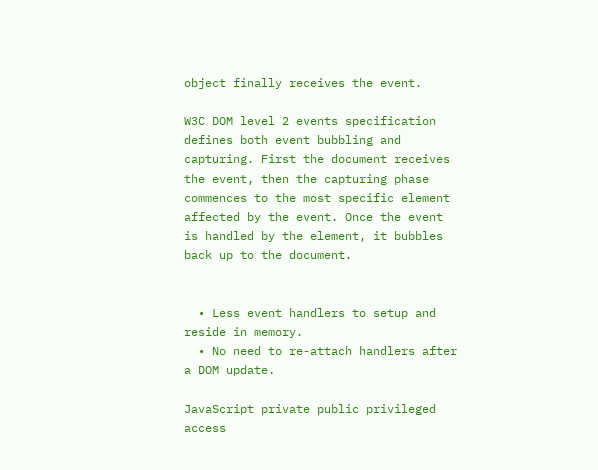object finally receives the event.

W3C DOM level 2 events specification defines both event bubbling and capturing. First the document receives the event, then the capturing phase commences to the most specific element affected by the event. Once the event is handled by the element, it bubbles back up to the document.


  • Less event handlers to setup and reside in memory.
  • No need to re-attach handlers after a DOM update.

JavaScript private public privileged access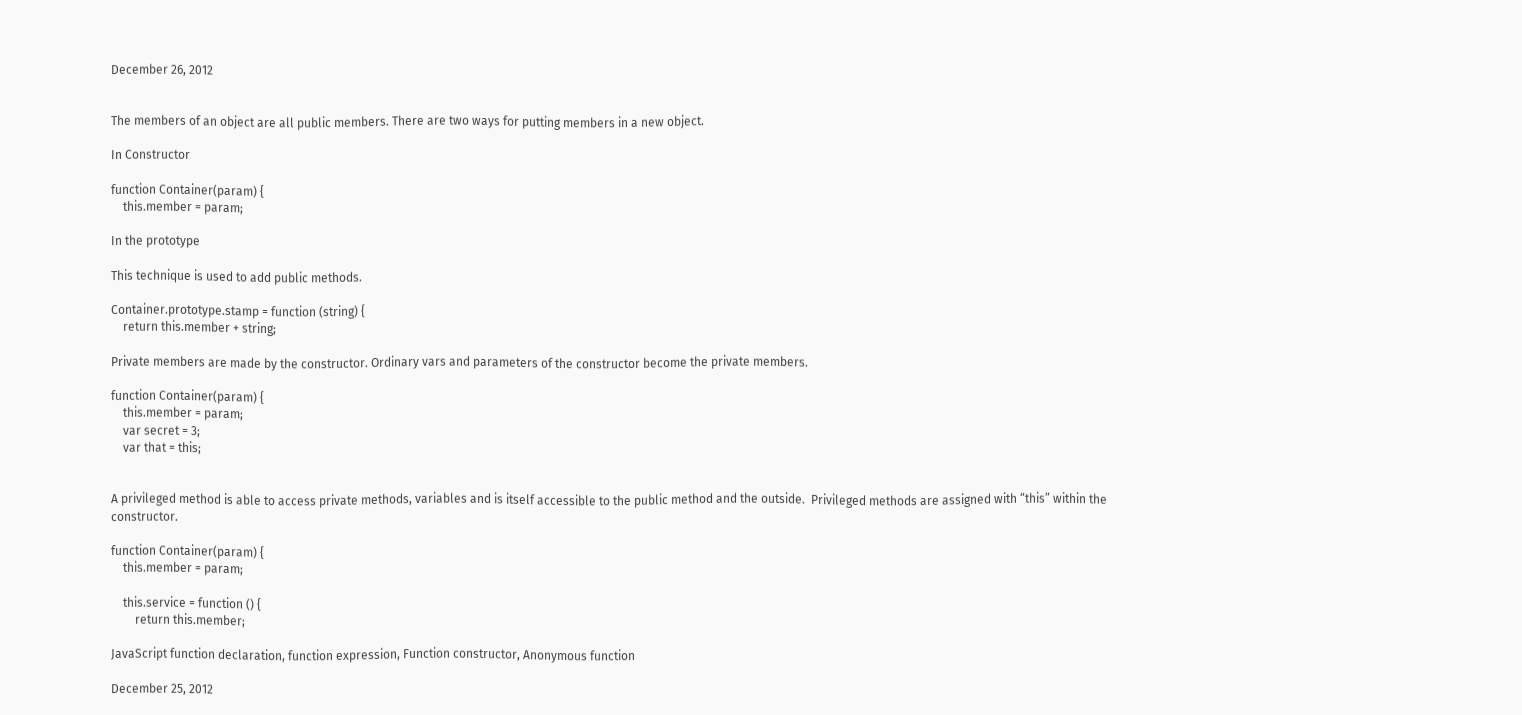December 26, 2012


The members of an object are all public members. There are two ways for putting members in a new object.

In Constructor

function Container(param) {
    this.member = param;

In the prototype

This technique is used to add public methods.

Container.prototype.stamp = function (string) {
    return this.member + string;

Private members are made by the constructor. Ordinary vars and parameters of the constructor become the private members.

function Container(param) {
    this.member = param;
    var secret = 3;
    var that = this;


A privileged method is able to access private methods, variables and is itself accessible to the public method and the outside.  Privileged methods are assigned with “this” within the constructor.

function Container(param) {
    this.member = param;

    this.service = function () {
        return this.member;

JavaScript function declaration, function expression, Function constructor, Anonymous function

December 25, 2012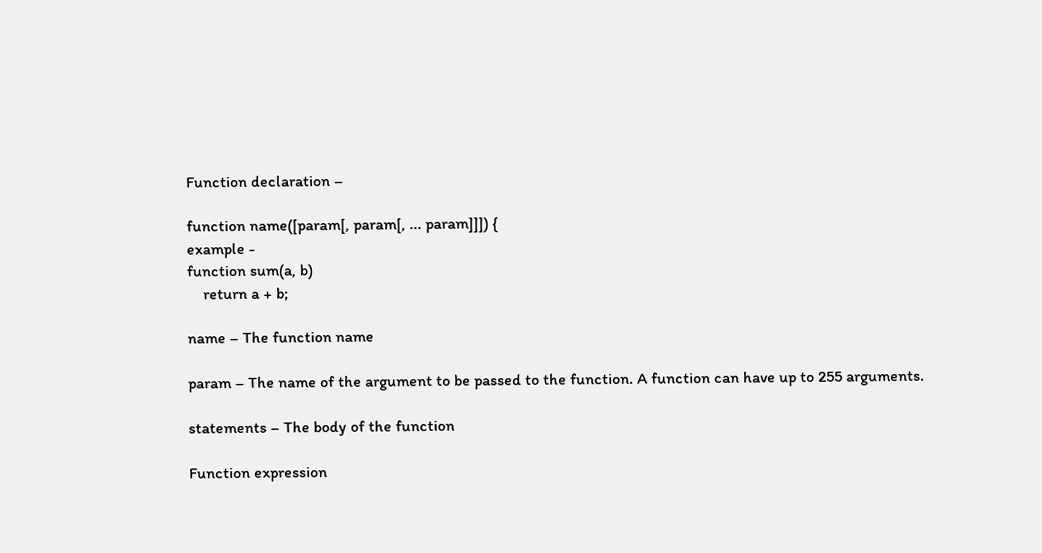Function declaration –

function name([param[, param[, ... param]]]) {
example -
function sum(a, b)
    return a + b;

name – The function name

param – The name of the argument to be passed to the function. A function can have up to 255 arguments.

statements – The body of the function

Function expression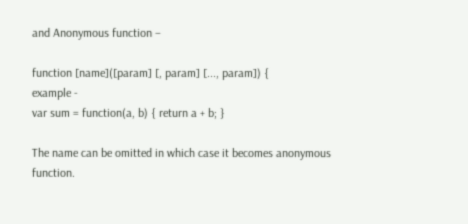and Anonymous function –

function [name]([param] [, param] [..., param]) {
example -
var sum = function(a, b) { return a + b; }

The name can be omitted in which case it becomes anonymous function.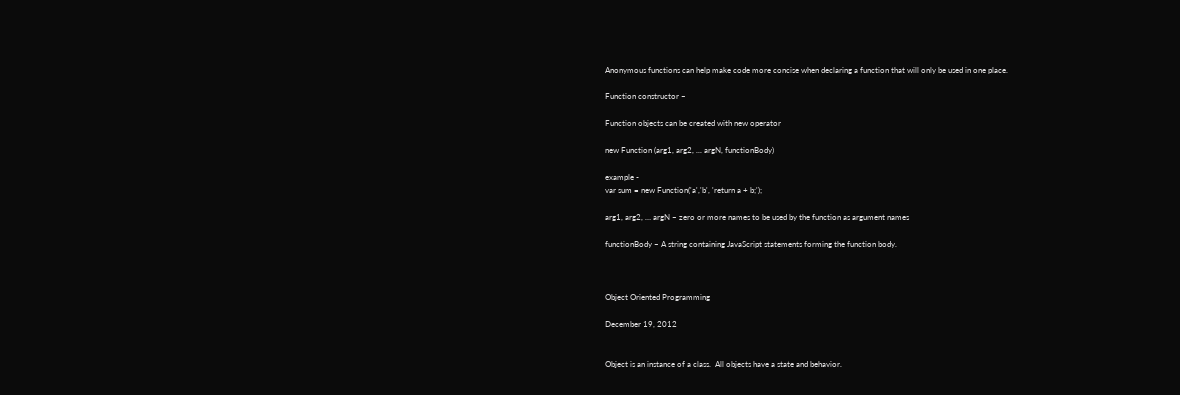Anonymous functions can help make code more concise when declaring a function that will only be used in one place.

Function constructor –

Function objects can be created with new operator

new Function (arg1, arg2, ... argN, functionBody)

example -
var sum = new Function('a','b', 'return a + b;');

arg1, arg2, … argN – zero or more names to be used by the function as argument names

functionBody – A string containing JavaScript statements forming the function body.



Object Oriented Programming

December 19, 2012


Object is an instance of a class.  All objects have a state and behavior.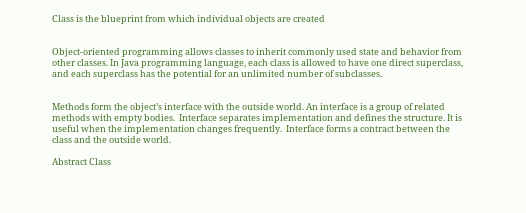Class is the blueprint from which individual objects are created


Object-oriented programming allows classes to inherit commonly used state and behavior from other classes. In Java programming language, each class is allowed to have one direct superclass, and each superclass has the potential for an unlimited number of subclasses.


Methods form the object’s interface with the outside world. An interface is a group of related methods with empty bodies.  Interface separates implementation and defines the structure. It is useful when the implementation changes frequently.  Interface forms a contract between the class and the outside world.

Abstract Class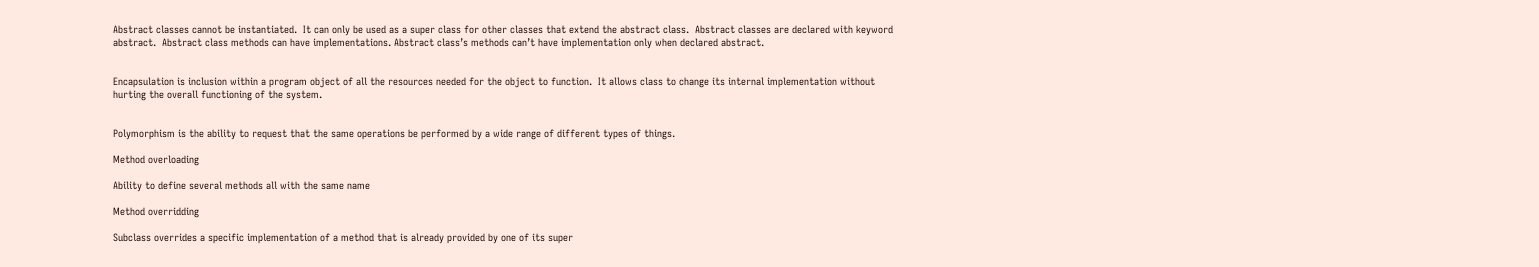Abstract classes cannot be instantiated.  It can only be used as a super class for other classes that extend the abstract class.  Abstract classes are declared with keyword abstract.  Abstract class methods can have implementations. Abstract class’s methods can’t have implementation only when declared abstract.


Encapsulation is inclusion within a program object of all the resources needed for the object to function.  It allows class to change its internal implementation without hurting the overall functioning of the system.


Polymorphism is the ability to request that the same operations be performed by a wide range of different types of things.

Method overloading

Ability to define several methods all with the same name

Method overridding

Subclass overrides a specific implementation of a method that is already provided by one of its super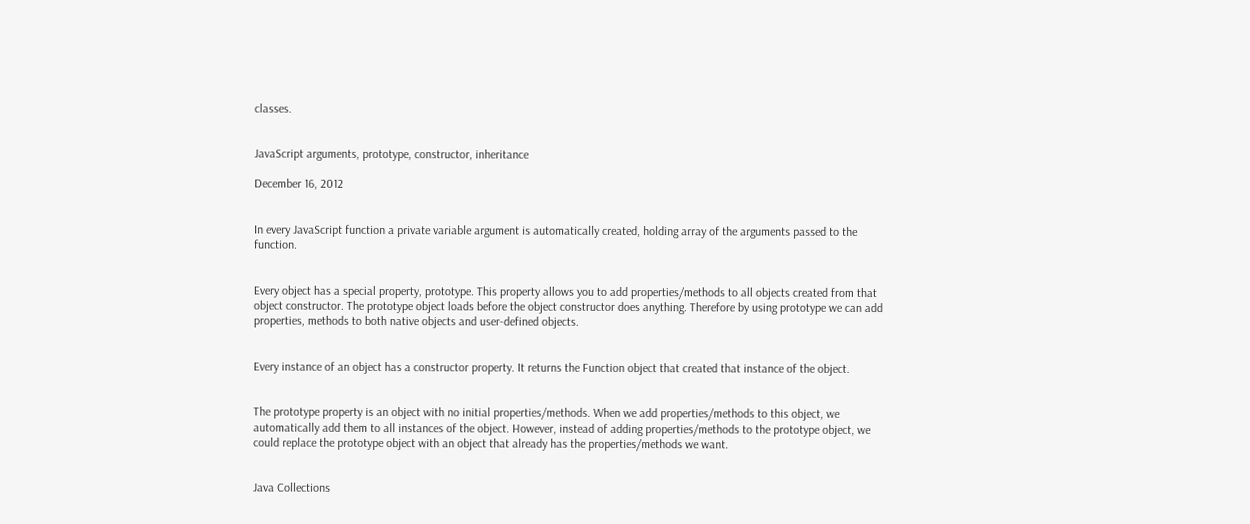classes.


JavaScript arguments, prototype, constructor, inheritance

December 16, 2012


In every JavaScript function a private variable argument is automatically created, holding array of the arguments passed to the function.


Every object has a special property, prototype. This property allows you to add properties/methods to all objects created from that object constructor. The prototype object loads before the object constructor does anything. Therefore by using prototype we can add properties, methods to both native objects and user-defined objects.


Every instance of an object has a constructor property. It returns the Function object that created that instance of the object.


The prototype property is an object with no initial properties/methods. When we add properties/methods to this object, we automatically add them to all instances of the object. However, instead of adding properties/methods to the prototype object, we could replace the prototype object with an object that already has the properties/methods we want.


Java Collections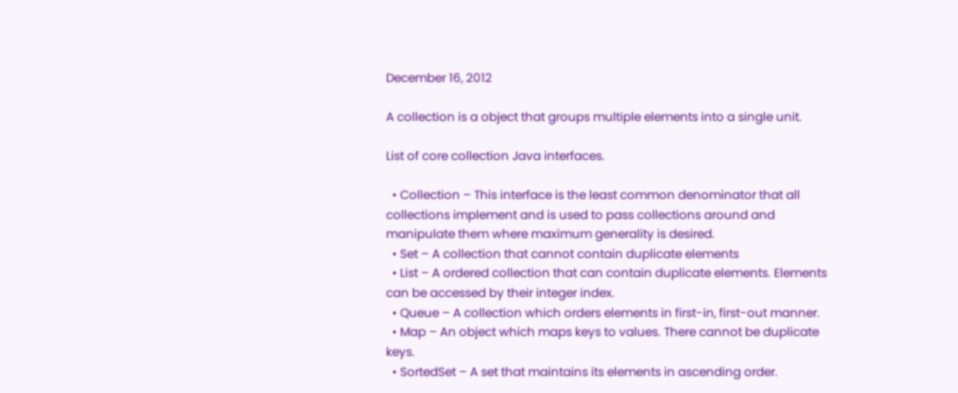December 16, 2012

A collection is a object that groups multiple elements into a single unit.

List of core collection Java interfaces.

  • Collection – This interface is the least common denominator that all collections implement and is used to pass collections around and manipulate them where maximum generality is desired.
  • Set – A collection that cannot contain duplicate elements
  • List – A ordered collection that can contain duplicate elements. Elements can be accessed by their integer index.
  • Queue – A collection which orders elements in first-in, first-out manner.
  • Map – An object which maps keys to values. There cannot be duplicate keys.
  • SortedSet – A set that maintains its elements in ascending order.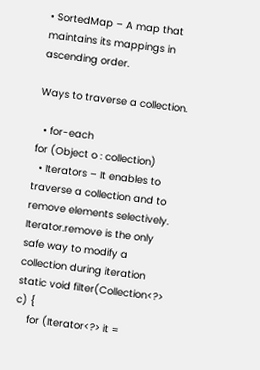• SortedMap – A map that maintains its mappings in ascending order.

Ways to traverse a collection.

  • for-each
for (Object o : collection)
  • Iterators – It enables to traverse a collection and to remove elements selectively. Iterator.remove is the only safe way to modify a collection during iteration
static void filter(Collection<?> c) {
    for (Iterator<?> it =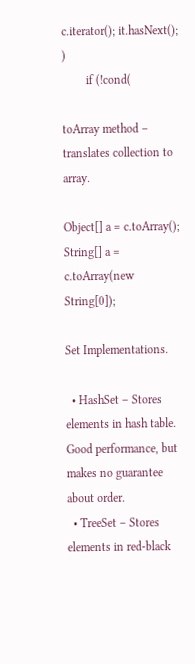c.iterator(); it.hasNext(); )
        if (!cond(

toArray method – translates collection to array.

Object[] a = c.toArray();
String[] a = c.toArray(new String[0]);

Set Implementations.

  • HashSet – Stores elements in hash table. Good performance, but makes no guarantee about order.
  • TreeSet – Stores elements in red-black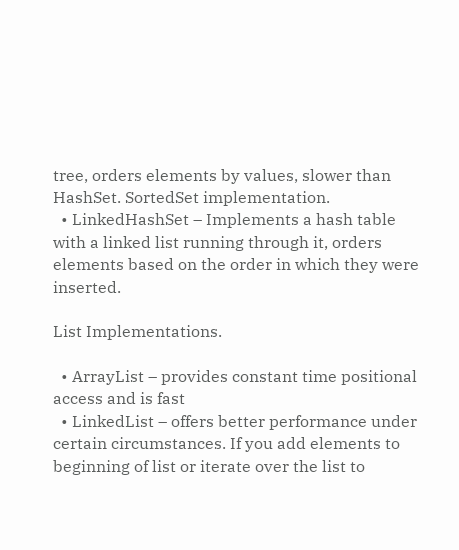tree, orders elements by values, slower than HashSet. SortedSet implementation.
  • LinkedHashSet – Implements a hash table with a linked list running through it, orders elements based on the order in which they were inserted.

List Implementations.

  • ArrayList – provides constant time positional access and is fast
  • LinkedList – offers better performance under certain circumstances. If you add elements to beginning of list or iterate over the list to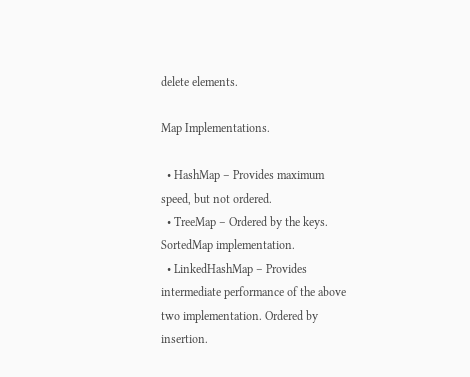delete elements.

Map Implementations.

  • HashMap – Provides maximum speed, but not ordered.
  • TreeMap – Ordered by the keys. SortedMap implementation.
  • LinkedHashMap – Provides intermediate performance of the above two implementation. Ordered by insertion.